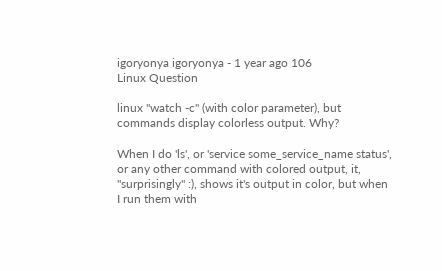igoryonya igoryonya - 1 year ago 106
Linux Question

linux "watch -c" (with color parameter), but commands display colorless output. Why?

When I do 'ls', or 'service some_service_name status', or any other command with colored output, it, "surprisingly" :), shows it's output in color, but when I run them with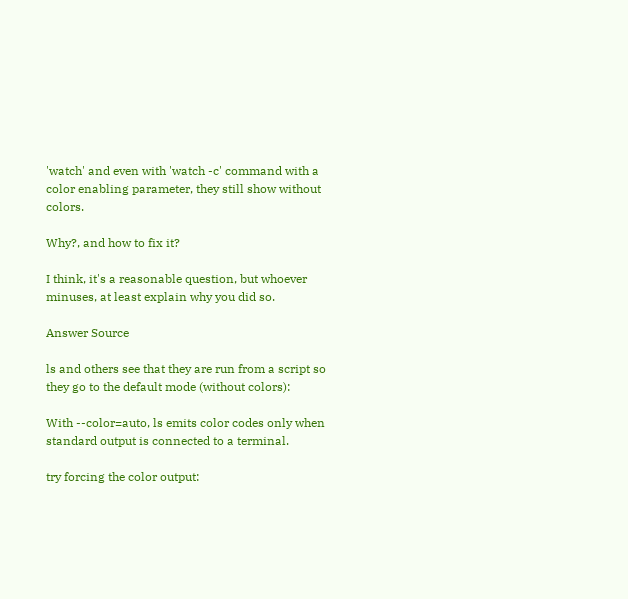'watch' and even with 'watch -c' command with a color enabling parameter, they still show without colors.

Why?, and how to fix it?

I think, it's a reasonable question, but whoever minuses, at least explain why you did so.

Answer Source

ls and others see that they are run from a script so they go to the default mode (without colors):

With --color=auto, ls emits color codes only when standard output is connected to a terminal.

try forcing the color output: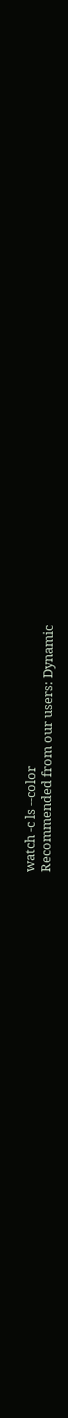watch -c ls --color
Recommended from our users: Dynamic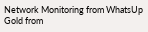Network Monitoring from WhatsUp Gold from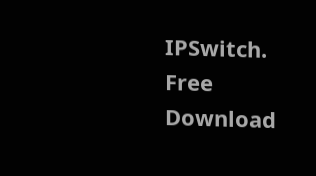IPSwitch. Free Download